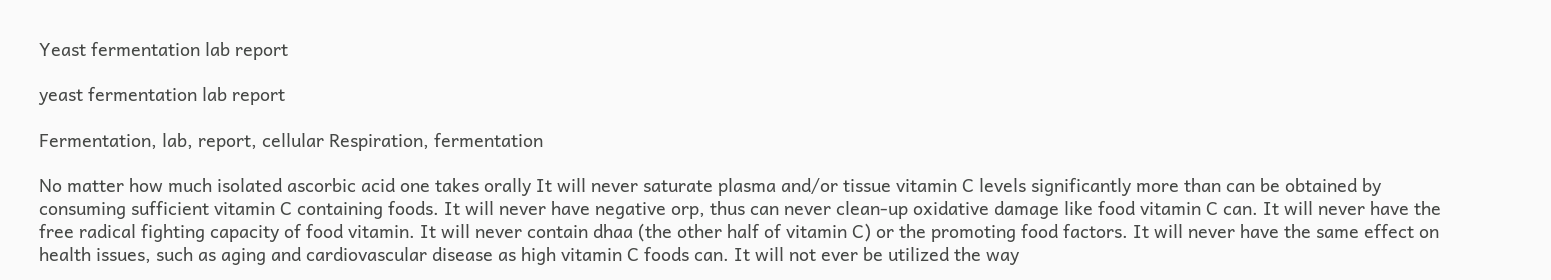Yeast fermentation lab report

yeast fermentation lab report

Fermentation, lab, report, cellular Respiration, fermentation

No matter how much isolated ascorbic acid one takes orally It will never saturate plasma and/or tissue vitamin C levels significantly more than can be obtained by consuming sufficient vitamin C containing foods. It will never have negative orp, thus can never clean-up oxidative damage like food vitamin C can. It will never have the free radical fighting capacity of food vitamin. It will never contain dhaa (the other half of vitamin C) or the promoting food factors. It will never have the same effect on health issues, such as aging and cardiovascular disease as high vitamin C foods can. It will not ever be utilized the way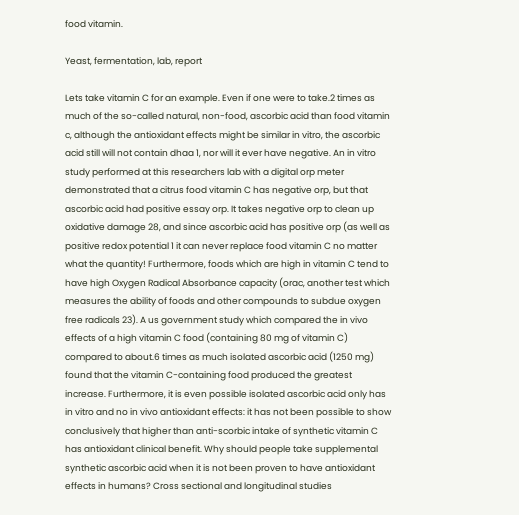food vitamin.

Yeast, fermentation, lab, report

Lets take vitamin C for an example. Even if one were to take.2 times as much of the so-called natural, non-food, ascorbic acid than food vitamin c, although the antioxidant effects might be similar in vitro, the ascorbic acid still will not contain dhaa 1, nor will it ever have negative. An in vitro study performed at this researchers lab with a digital orp meter demonstrated that a citrus food vitamin C has negative orp, but that ascorbic acid had positive essay orp. It takes negative orp to clean up oxidative damage 28, and since ascorbic acid has positive orp (as well as positive redox potential 1 it can never replace food vitamin C no matter what the quantity! Furthermore, foods which are high in vitamin C tend to have high Oxygen Radical Absorbance capacity (orac, another test which measures the ability of foods and other compounds to subdue oxygen free radicals 23). A us government study which compared the in vivo effects of a high vitamin C food (containing 80 mg of vitamin C) compared to about.6 times as much isolated ascorbic acid (1250 mg) found that the vitamin C-containing food produced the greatest increase. Furthermore, it is even possible isolated ascorbic acid only has in vitro and no in vivo antioxidant effects: it has not been possible to show conclusively that higher than anti-scorbic intake of synthetic vitamin C has antioxidant clinical benefit. Why should people take supplemental synthetic ascorbic acid when it is not been proven to have antioxidant effects in humans? Cross sectional and longitudinal studies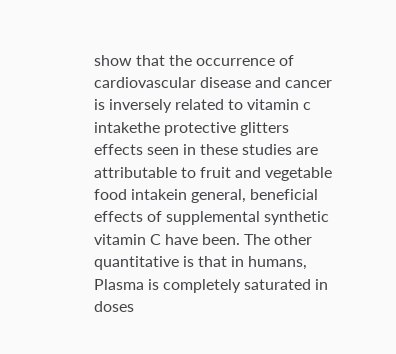show that the occurrence of cardiovascular disease and cancer is inversely related to vitamin c intakethe protective glitters effects seen in these studies are attributable to fruit and vegetable food intakein general, beneficial effects of supplemental synthetic vitamin C have been. The other quantitative is that in humans, Plasma is completely saturated in doses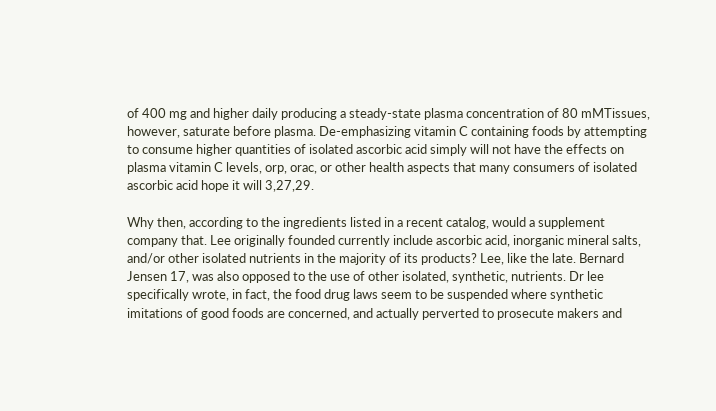of 400 mg and higher daily producing a steady-state plasma concentration of 80 mMTissues, however, saturate before plasma. De-emphasizing vitamin C containing foods by attempting to consume higher quantities of isolated ascorbic acid simply will not have the effects on plasma vitamin C levels, orp, orac, or other health aspects that many consumers of isolated ascorbic acid hope it will 3,27,29.

Why then, according to the ingredients listed in a recent catalog, would a supplement company that. Lee originally founded currently include ascorbic acid, inorganic mineral salts, and/or other isolated nutrients in the majority of its products? Lee, like the late. Bernard Jensen 17, was also opposed to the use of other isolated, synthetic, nutrients. Dr lee specifically wrote, in fact, the food drug laws seem to be suspended where synthetic imitations of good foods are concerned, and actually perverted to prosecute makers and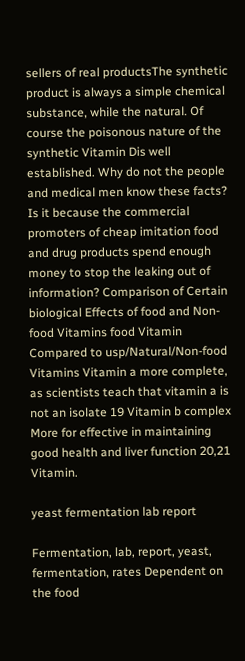sellers of real productsThe synthetic product is always a simple chemical substance, while the natural. Of course the poisonous nature of the synthetic Vitamin Dis well established. Why do not the people and medical men know these facts? Is it because the commercial promoters of cheap imitation food and drug products spend enough money to stop the leaking out of information? Comparison of Certain biological Effects of food and Non-food Vitamins food Vitamin Compared to usp/Natural/Non-food Vitamins Vitamin a more complete, as scientists teach that vitamin a is not an isolate 19 Vitamin b complex More for effective in maintaining good health and liver function 20,21 Vitamin.

yeast fermentation lab report

Fermentation, lab, report, yeast, fermentation, rates Dependent on the food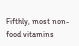Fifthly, most non-food vitamins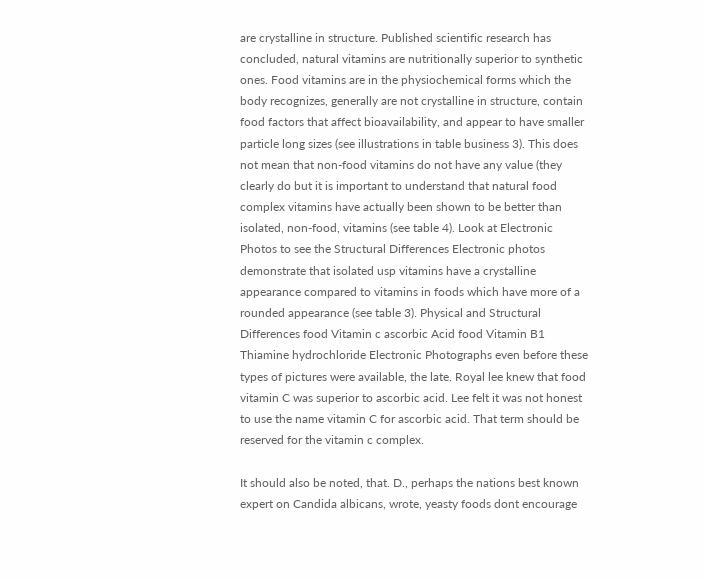are crystalline in structure. Published scientific research has concluded, natural vitamins are nutritionally superior to synthetic ones. Food vitamins are in the physiochemical forms which the body recognizes, generally are not crystalline in structure, contain food factors that affect bioavailability, and appear to have smaller particle long sizes (see illustrations in table business 3). This does not mean that non-food vitamins do not have any value (they clearly do but it is important to understand that natural food complex vitamins have actually been shown to be better than isolated, non-food, vitamins (see table 4). Look at Electronic Photos to see the Structural Differences Electronic photos demonstrate that isolated usp vitamins have a crystalline appearance compared to vitamins in foods which have more of a rounded appearance (see table 3). Physical and Structural Differences food Vitamin c ascorbic Acid food Vitamin B1 Thiamine hydrochloride Electronic Photographs even before these types of pictures were available, the late. Royal lee knew that food vitamin C was superior to ascorbic acid. Lee felt it was not honest to use the name vitamin C for ascorbic acid. That term should be reserved for the vitamin c complex.

It should also be noted, that. D., perhaps the nations best known expert on Candida albicans, wrote, yeasty foods dont encourage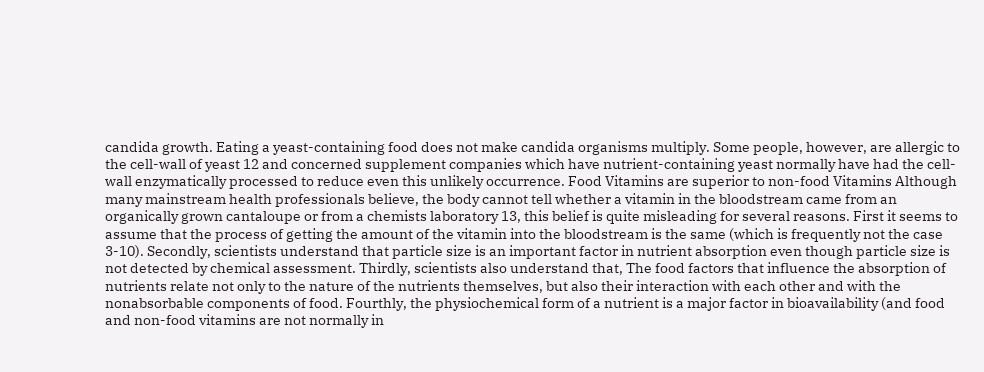candida growth. Eating a yeast-containing food does not make candida organisms multiply. Some people, however, are allergic to the cell-wall of yeast 12 and concerned supplement companies which have nutrient-containing yeast normally have had the cell-wall enzymatically processed to reduce even this unlikely occurrence. Food Vitamins are superior to non-food Vitamins Although many mainstream health professionals believe, the body cannot tell whether a vitamin in the bloodstream came from an organically grown cantaloupe or from a chemists laboratory 13, this belief is quite misleading for several reasons. First it seems to assume that the process of getting the amount of the vitamin into the bloodstream is the same (which is frequently not the case 3-10). Secondly, scientists understand that particle size is an important factor in nutrient absorption even though particle size is not detected by chemical assessment. Thirdly, scientists also understand that, The food factors that influence the absorption of nutrients relate not only to the nature of the nutrients themselves, but also their interaction with each other and with the nonabsorbable components of food. Fourthly, the physiochemical form of a nutrient is a major factor in bioavailability (and food and non-food vitamins are not normally in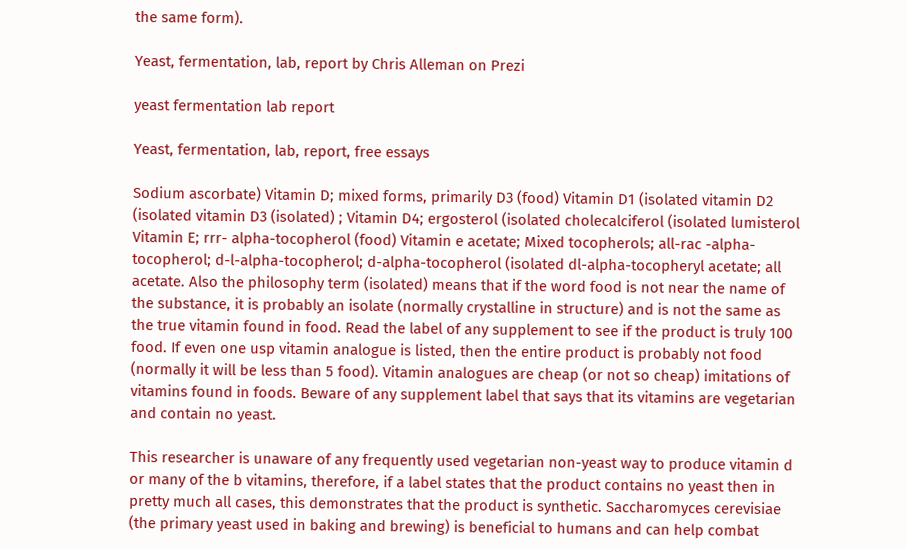the same form).

Yeast, fermentation, lab, report by Chris Alleman on Prezi

yeast fermentation lab report

Yeast, fermentation, lab, report, free essays

Sodium ascorbate) Vitamin D; mixed forms, primarily D3 (food) Vitamin D1 (isolated vitamin D2 (isolated vitamin D3 (isolated) ; Vitamin D4; ergosterol (isolated cholecalciferol (isolated lumisterol Vitamin E; rrr- alpha-tocopherol (food) Vitamin e acetate; Mixed tocopherols; all-rac -alpha-tocopherol; d-l-alpha-tocopherol; d-alpha-tocopherol (isolated dl-alpha-tocopheryl acetate; all acetate. Also the philosophy term (isolated) means that if the word food is not near the name of the substance, it is probably an isolate (normally crystalline in structure) and is not the same as the true vitamin found in food. Read the label of any supplement to see if the product is truly 100 food. If even one usp vitamin analogue is listed, then the entire product is probably not food (normally it will be less than 5 food). Vitamin analogues are cheap (or not so cheap) imitations of vitamins found in foods. Beware of any supplement label that says that its vitamins are vegetarian and contain no yeast.

This researcher is unaware of any frequently used vegetarian non-yeast way to produce vitamin d or many of the b vitamins, therefore, if a label states that the product contains no yeast then in pretty much all cases, this demonstrates that the product is synthetic. Saccharomyces cerevisiae (the primary yeast used in baking and brewing) is beneficial to humans and can help combat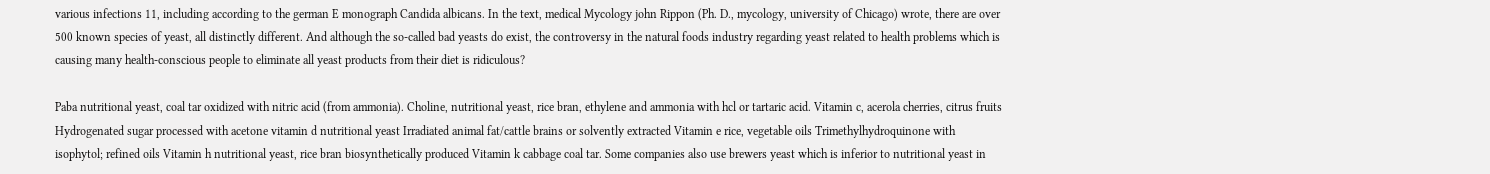various infections 11, including according to the german E monograph Candida albicans. In the text, medical Mycology john Rippon (Ph. D., mycology, university of Chicago) wrote, there are over 500 known species of yeast, all distinctly different. And although the so-called bad yeasts do exist, the controversy in the natural foods industry regarding yeast related to health problems which is causing many health-conscious people to eliminate all yeast products from their diet is ridiculous?

Paba nutritional yeast, coal tar oxidized with nitric acid (from ammonia). Choline, nutritional yeast, rice bran, ethylene and ammonia with hcl or tartaric acid. Vitamin c, acerola cherries, citrus fruits Hydrogenated sugar processed with acetone vitamin d nutritional yeast Irradiated animal fat/cattle brains or solvently extracted Vitamin e rice, vegetable oils Trimethylhydroquinone with isophytol; refined oils Vitamin h nutritional yeast, rice bran biosynthetically produced Vitamin k cabbage coal tar. Some companies also use brewers yeast which is inferior to nutritional yeast in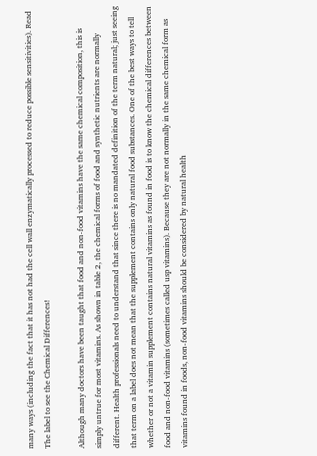many ways (including the fact that it has not had the cell wall enzymatically processed to reduce possible sensitivities). Read The label to see the Chemical Differences!

Although many doctors have been taught that food and non-food vitamins have the same chemical composition, this is simply untrue for most vitamins. As shown in table 2, the chemical forms of food and synthetic nutrients are normally different. Health professionals need to understand that since there is no mandated definition of the term natural; just seeing that term on a label does not mean that the supplement contains only natural food substances. One of the best ways to tell whether or not a vitamin supplement contains natural vitamins as found in food is to know the chemical differences between food and non-food vitamins (sometimes called usp vitamins). Because they are not normally in the same chemical form as vitamins found in foods, non-food vitamins should be considered by natural health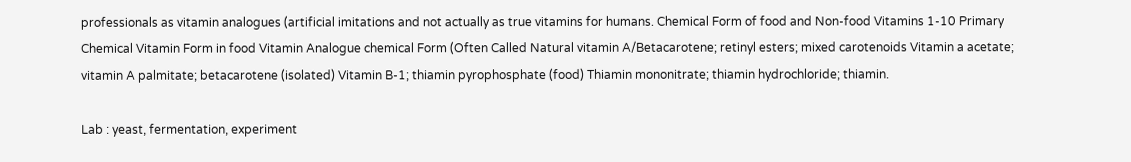professionals as vitamin analogues (artificial imitations and not actually as true vitamins for humans. Chemical Form of food and Non-food Vitamins 1-10 Primary Chemical Vitamin Form in food Vitamin Analogue chemical Form (Often Called Natural vitamin A/Betacarotene; retinyl esters; mixed carotenoids Vitamin a acetate; vitamin A palmitate; betacarotene (isolated) Vitamin B-1; thiamin pyrophosphate (food) Thiamin mononitrate; thiamin hydrochloride; thiamin.

Lab : yeast, fermentation, experiment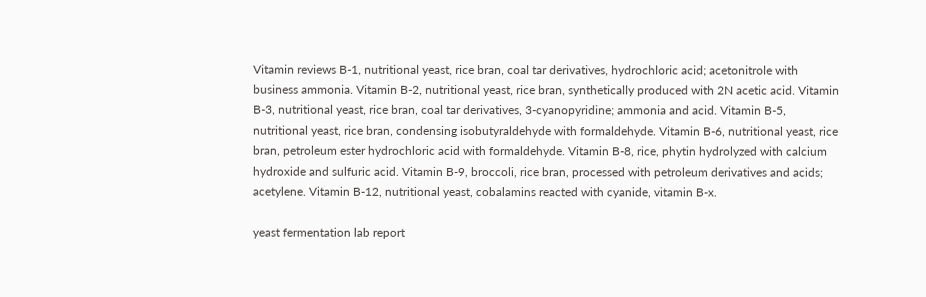Vitamin reviews B-1, nutritional yeast, rice bran, coal tar derivatives, hydrochloric acid; acetonitrole with business ammonia. Vitamin B-2, nutritional yeast, rice bran, synthetically produced with 2N acetic acid. Vitamin B-3, nutritional yeast, rice bran, coal tar derivatives, 3-cyanopyridine; ammonia and acid. Vitamin B-5, nutritional yeast, rice bran, condensing isobutyraldehyde with formaldehyde. Vitamin B-6, nutritional yeast, rice bran, petroleum ester hydrochloric acid with formaldehyde. Vitamin B-8, rice, phytin hydrolyzed with calcium hydroxide and sulfuric acid. Vitamin B-9, broccoli, rice bran, processed with petroleum derivatives and acids; acetylene. Vitamin B-12, nutritional yeast, cobalamins reacted with cyanide, vitamin B-x.

yeast fermentation lab report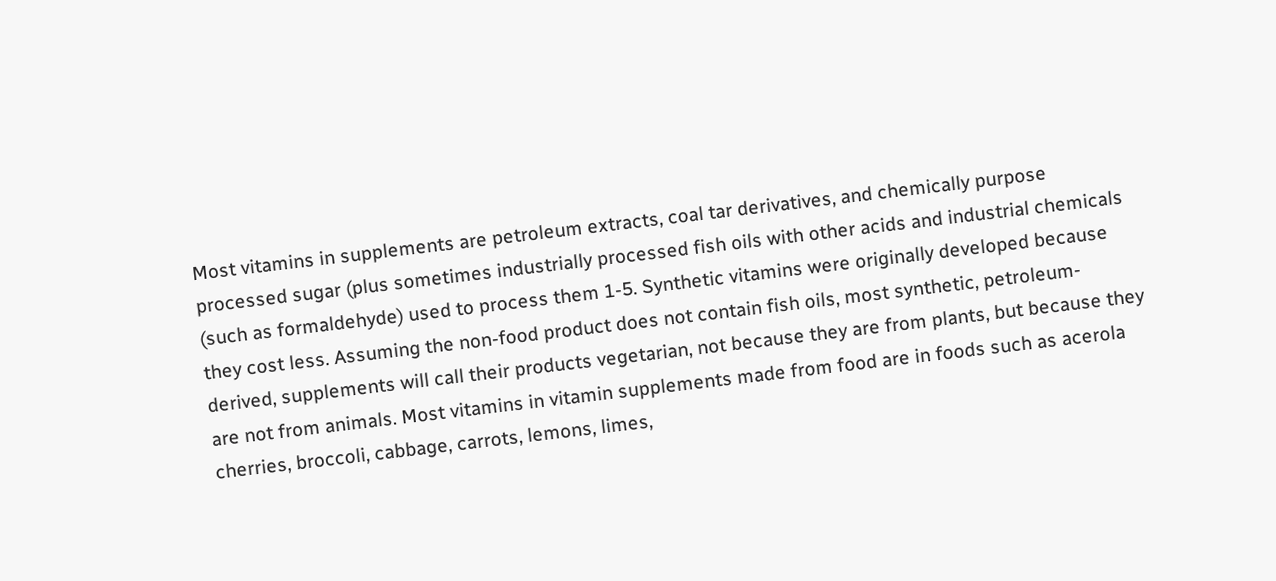Most vitamins in supplements are petroleum extracts, coal tar derivatives, and chemically purpose processed sugar (plus sometimes industrially processed fish oils with other acids and industrial chemicals (such as formaldehyde) used to process them 1-5. Synthetic vitamins were originally developed because they cost less. Assuming the non-food product does not contain fish oils, most synthetic, petroleum-derived, supplements will call their products vegetarian, not because they are from plants, but because they are not from animals. Most vitamins in vitamin supplements made from food are in foods such as acerola cherries, broccoli, cabbage, carrots, lemons, limes,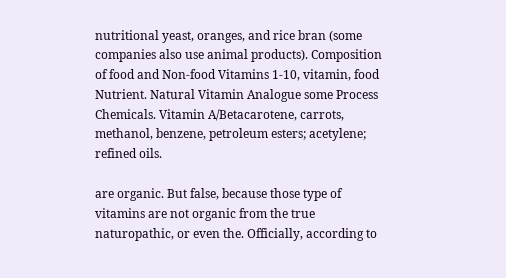nutritional yeast, oranges, and rice bran (some companies also use animal products). Composition of food and Non-food Vitamins 1-10, vitamin, food Nutrient. Natural Vitamin Analogue some Process Chemicals. Vitamin A/Betacarotene, carrots, methanol, benzene, petroleum esters; acetylene; refined oils.

are organic. But false, because those type of vitamins are not organic from the true naturopathic, or even the. Officially, according to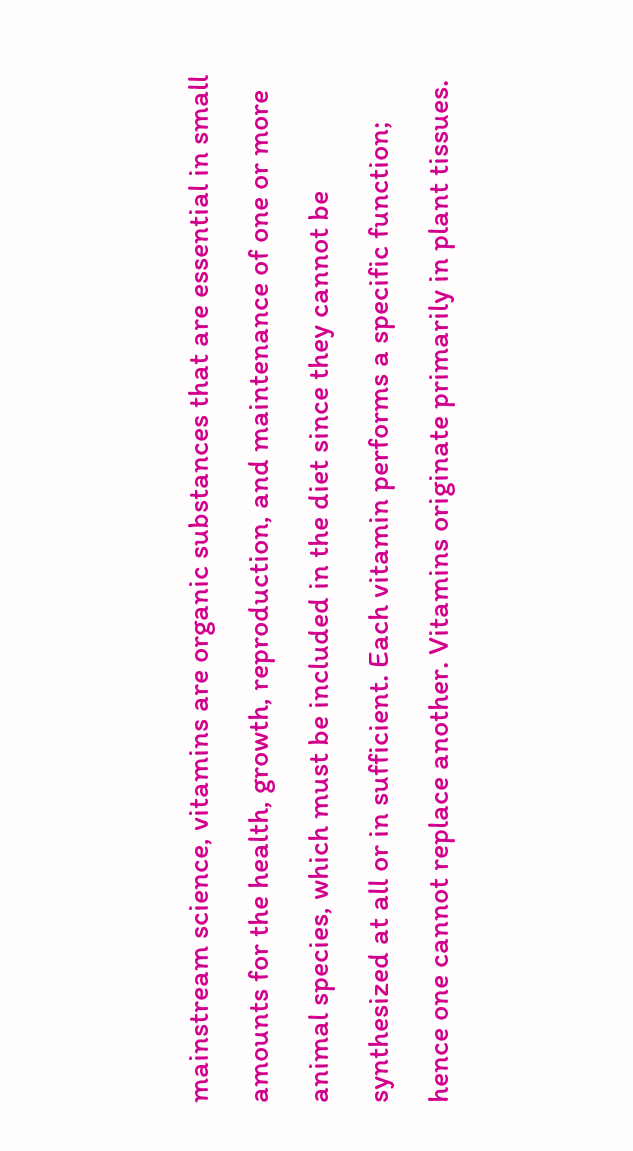mainstream science, vitamins are organic substances that are essential in small amounts for the health, growth, reproduction, and maintenance of one or more animal species, which must be included in the diet since they cannot be synthesized at all or in sufficient. Each vitamin performs a specific function; hence one cannot replace another. Vitamins originate primarily in plant tissues.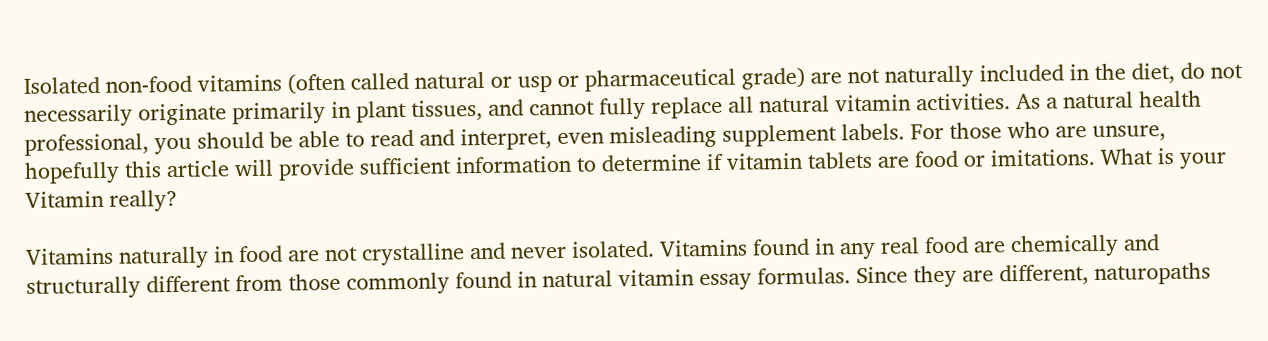Isolated non-food vitamins (often called natural or usp or pharmaceutical grade) are not naturally included in the diet, do not necessarily originate primarily in plant tissues, and cannot fully replace all natural vitamin activities. As a natural health professional, you should be able to read and interpret, even misleading supplement labels. For those who are unsure, hopefully this article will provide sufficient information to determine if vitamin tablets are food or imitations. What is your Vitamin really?

Vitamins naturally in food are not crystalline and never isolated. Vitamins found in any real food are chemically and structurally different from those commonly found in natural vitamin essay formulas. Since they are different, naturopaths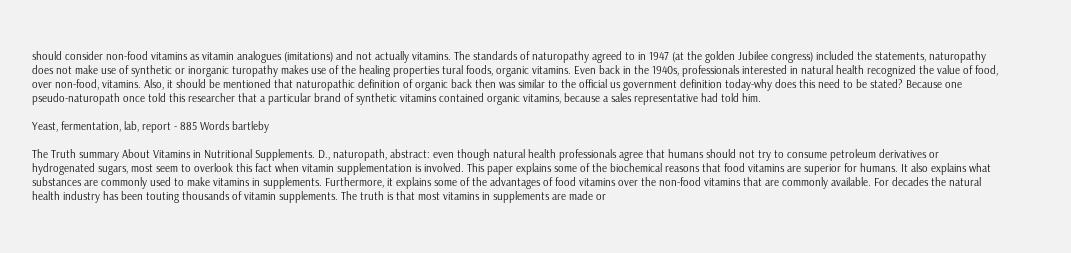should consider non-food vitamins as vitamin analogues (imitations) and not actually vitamins. The standards of naturopathy agreed to in 1947 (at the golden Jubilee congress) included the statements, naturopathy does not make use of synthetic or inorganic turopathy makes use of the healing properties tural foods, organic vitamins. Even back in the 1940s, professionals interested in natural health recognized the value of food, over non-food, vitamins. Also, it should be mentioned that naturopathic definition of organic back then was similar to the official us government definition today-why does this need to be stated? Because one pseudo-naturopath once told this researcher that a particular brand of synthetic vitamins contained organic vitamins, because a sales representative had told him.

Yeast, fermentation, lab, report - 885 Words bartleby

The Truth summary About Vitamins in Nutritional Supplements. D., naturopath, abstract: even though natural health professionals agree that humans should not try to consume petroleum derivatives or hydrogenated sugars, most seem to overlook this fact when vitamin supplementation is involved. This paper explains some of the biochemical reasons that food vitamins are superior for humans. It also explains what substances are commonly used to make vitamins in supplements. Furthermore, it explains some of the advantages of food vitamins over the non-food vitamins that are commonly available. For decades the natural health industry has been touting thousands of vitamin supplements. The truth is that most vitamins in supplements are made or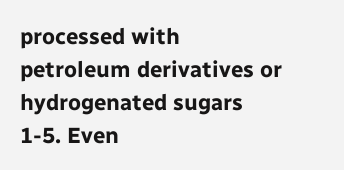processed with petroleum derivatives or hydrogenated sugars 1-5. Even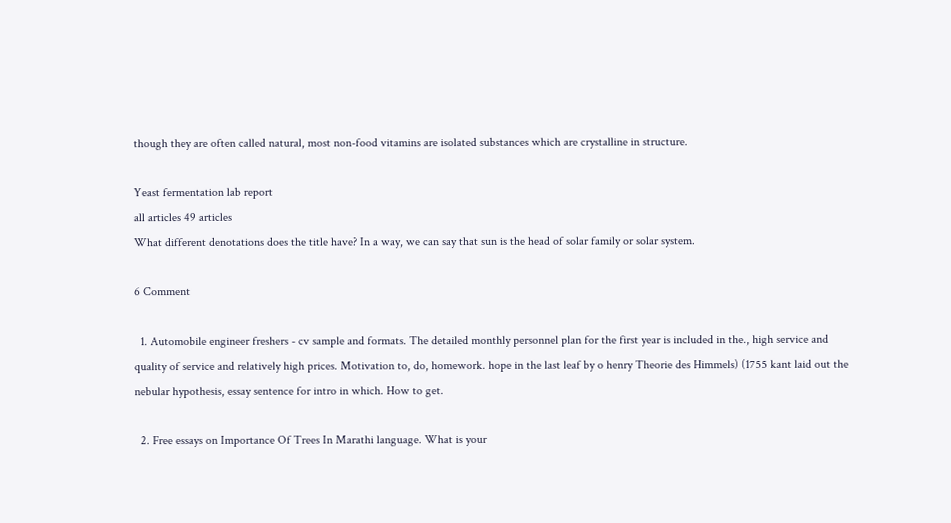though they are often called natural, most non-food vitamins are isolated substances which are crystalline in structure.

Yeast fermentation lab report
all articles 49 articles
What different denotations does the title have? In a way, we can say that sun is the head of solar family or solar system.

6 Comment

  1. Automobile engineer freshers - cv sample and formats. The detailed monthly personnel plan for the first year is included in the., high service and quality of service and relatively high prices. Motivation to, do, homework. hope in the last leaf by o henry Theorie des Himmels) (1755 kant laid out the nebular hypothesis, essay sentence for intro in which. How to get.

  2. Free essays on Importance Of Trees In Marathi language. What is your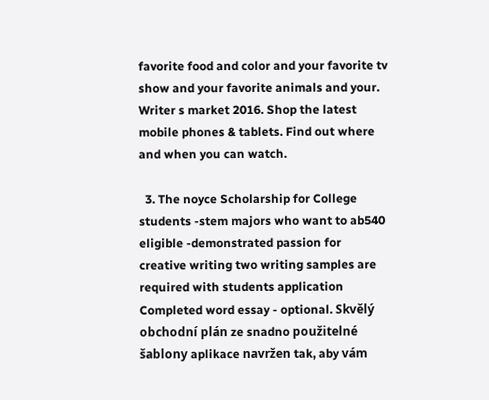favorite food and color and your favorite tv show and your favorite animals and your. Writer s market 2016. Shop the latest mobile phones & tablets. Find out where and when you can watch.

  3. The noyce Scholarship for College students -stem majors who want to ab540 eligible -demonstrated passion for creative writing two writing samples are required with students application Completed word essay - optional. Skvělý obchodní plán ze snadno použitelné šablony aplikace navržen tak, aby vám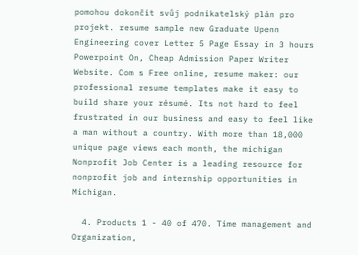pomohou dokončit svůj podnikatelský plán pro projekt. resume sample new Graduate Upenn Engineering cover Letter 5 Page Essay in 3 hours Powerpoint On, Cheap Admission Paper Writer Website. Com s Free online, resume maker: our professional resume templates make it easy to build share your résumé. Its not hard to feel frustrated in our business and easy to feel like a man without a country. With more than 18,000 unique page views each month, the michigan Nonprofit Job Center is a leading resource for nonprofit job and internship opportunities in Michigan.

  4. Products 1 - 40 of 470. Time management and Organization,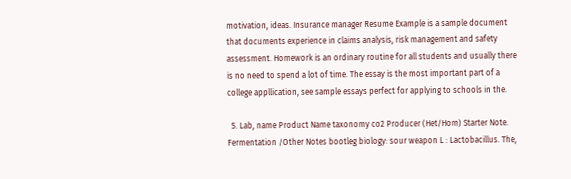motivation, ideas. Insurance manager Resume Example is a sample document that documents experience in claims analysis, risk management and safety assessment. Homework is an ordinary routine for all students and usually there is no need to spend a lot of time. The essay is the most important part of a college appllication, see sample essays perfect for applying to schools in the.

  5. Lab, name Product Name taxonomy co2 Producer (Het/Hom) Starter Note. Fermentation /Other Notes bootleg biology: sour weapon L : Lactobacillus. The,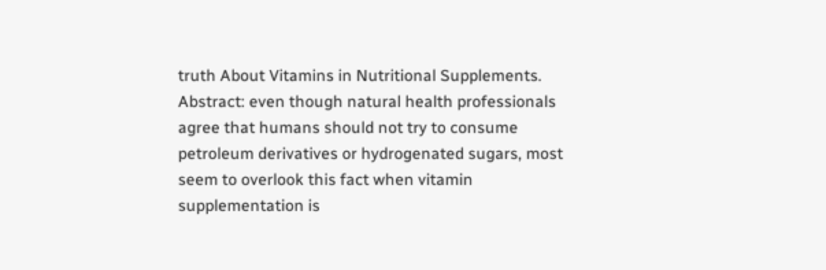truth About Vitamins in Nutritional Supplements. Abstract: even though natural health professionals agree that humans should not try to consume petroleum derivatives or hydrogenated sugars, most seem to overlook this fact when vitamin supplementation is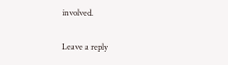involved.

Leave a reply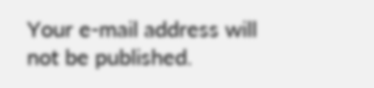Your e-mail address will not be published.